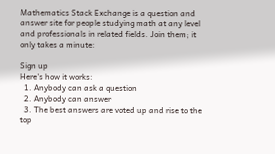Mathematics Stack Exchange is a question and answer site for people studying math at any level and professionals in related fields. Join them; it only takes a minute:

Sign up
Here's how it works:
  1. Anybody can ask a question
  2. Anybody can answer
  3. The best answers are voted up and rise to the top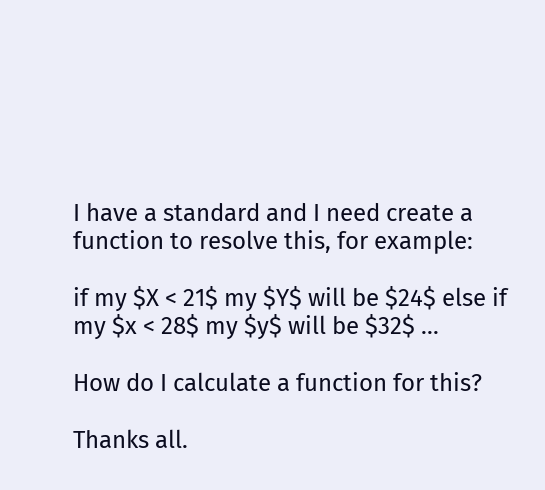I have a standard and I need create a function to resolve this, for example:

if my $X < 21$ my $Y$ will be $24$ else if my $x < 28$ my $y$ will be $32$ ...

How do I calculate a function for this?

Thanks all.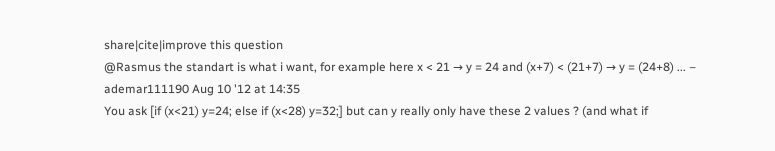share|cite|improve this question
@Rasmus the standart is what i want, for example here x < 21 → y = 24 and (x+7) < (21+7) → y = (24+8) ... – ademar111190 Aug 10 '12 at 14:35
You ask [if (x<21) y=24; else if (x<28) y=32;] but can y really only have these 2 values ? (and what if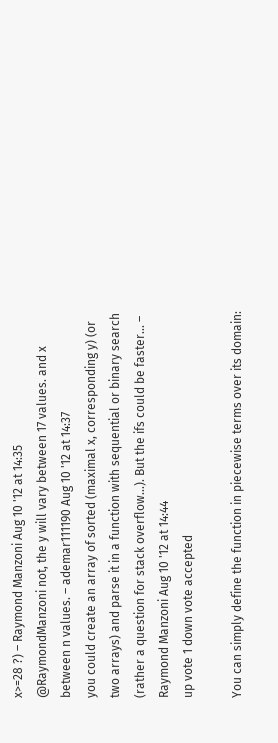x>=28 ?) – Raymond Manzoni Aug 10 '12 at 14:35
@RaymondManzoni not, the y will vary between 17 values. and x between n values. – ademar111190 Aug 10 '12 at 14:37
you could create an array of sorted (maximal x, corresponding y) (or two arrays) and parse it in a function with sequential or binary search (rather a question for stack overflow...). But the ifs could be faster... – Raymond Manzoni Aug 10 '12 at 14:44
up vote 1 down vote accepted

You can simply define the function in piecewise terms over its domain: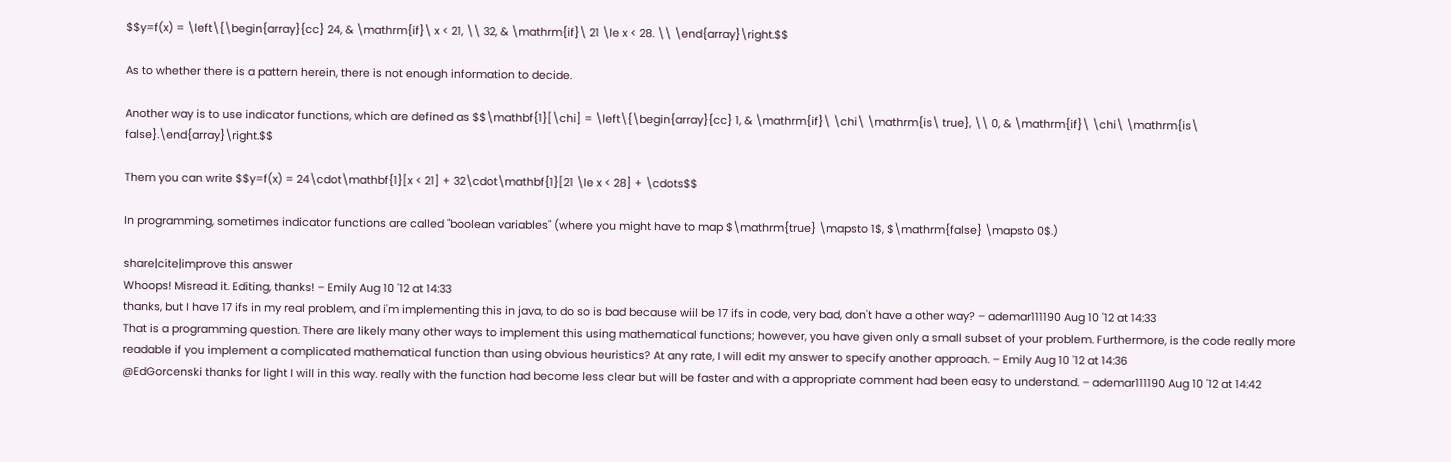$$y=f(x) = \left\{\begin{array}{cc} 24, & \mathrm{if}\ x < 21, \\ 32, & \mathrm{if}\ 21 \le x < 28. \\ \end{array}\right.$$

As to whether there is a pattern herein, there is not enough information to decide.

Another way is to use indicator functions, which are defined as $$\mathbf{1}[\chi] = \left\{\begin{array}{cc} 1, & \mathrm{if}\ \chi\ \mathrm{is\ true}, \\ 0, & \mathrm{if}\ \chi\ \mathrm{is\ false}.\end{array}\right.$$

Them you can write $$y=f(x) = 24\cdot\mathbf{1}[x < 21] + 32\cdot\mathbf{1}[21 \le x < 28] + \cdots$$

In programming, sometimes indicator functions are called "boolean variables" (where you might have to map $\mathrm{true} \mapsto 1$, $\mathrm{false} \mapsto 0$.)

share|cite|improve this answer
Whoops! Misread it. Editing, thanks! – Emily Aug 10 '12 at 14:33
thanks, but I have 17 ifs in my real problem, and i'm implementing this in java, to do so is bad because wiil be 17 ifs in code, very bad, don't have a other way? – ademar111190 Aug 10 '12 at 14:33
That is a programming question. There are likely many other ways to implement this using mathematical functions; however, you have given only a small subset of your problem. Furthermore, is the code really more readable if you implement a complicated mathematical function than using obvious heuristics? At any rate, I will edit my answer to specify another approach. – Emily Aug 10 '12 at 14:36
@EdGorcenski thanks for light I will in this way. really with the function had become less clear but will be faster and with a appropriate comment had been easy to understand. – ademar111190 Aug 10 '12 at 14:42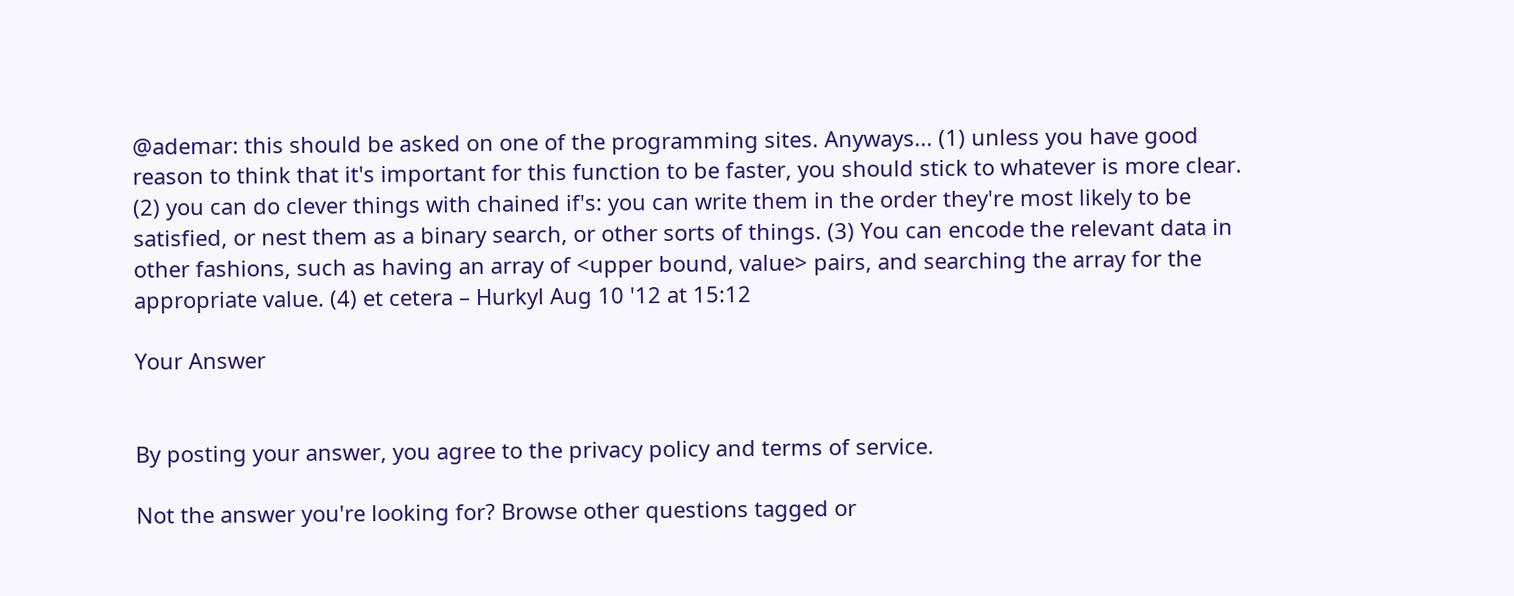@ademar: this should be asked on one of the programming sites. Anyways... (1) unless you have good reason to think that it's important for this function to be faster, you should stick to whatever is more clear. (2) you can do clever things with chained if's: you can write them in the order they're most likely to be satisfied, or nest them as a binary search, or other sorts of things. (3) You can encode the relevant data in other fashions, such as having an array of <upper bound, value> pairs, and searching the array for the appropriate value. (4) et cetera – Hurkyl Aug 10 '12 at 15:12

Your Answer


By posting your answer, you agree to the privacy policy and terms of service.

Not the answer you're looking for? Browse other questions tagged or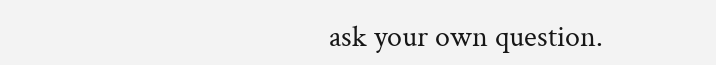ask your own question.